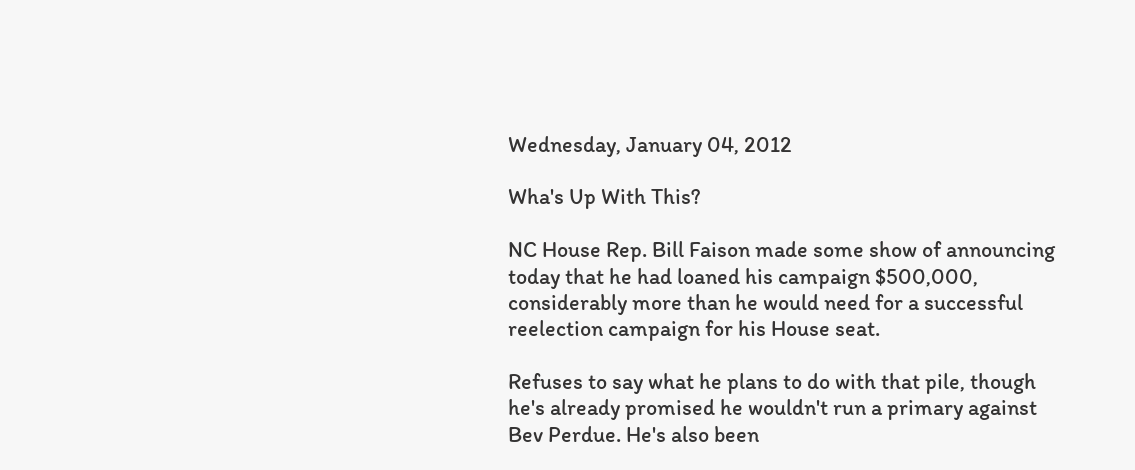Wednesday, January 04, 2012

Wha's Up With This?

NC House Rep. Bill Faison made some show of announcing today that he had loaned his campaign $500,000, considerably more than he would need for a successful reelection campaign for his House seat.

Refuses to say what he plans to do with that pile, though he's already promised he wouldn't run a primary against Bev Perdue. He's also been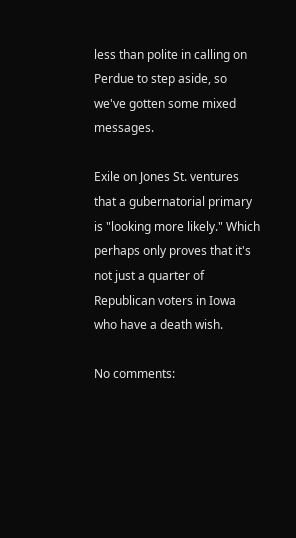less than polite in calling on Perdue to step aside, so we've gotten some mixed messages.

Exile on Jones St. ventures that a gubernatorial primary is "looking more likely." Which perhaps only proves that it's not just a quarter of Republican voters in Iowa who have a death wish.

No comments: